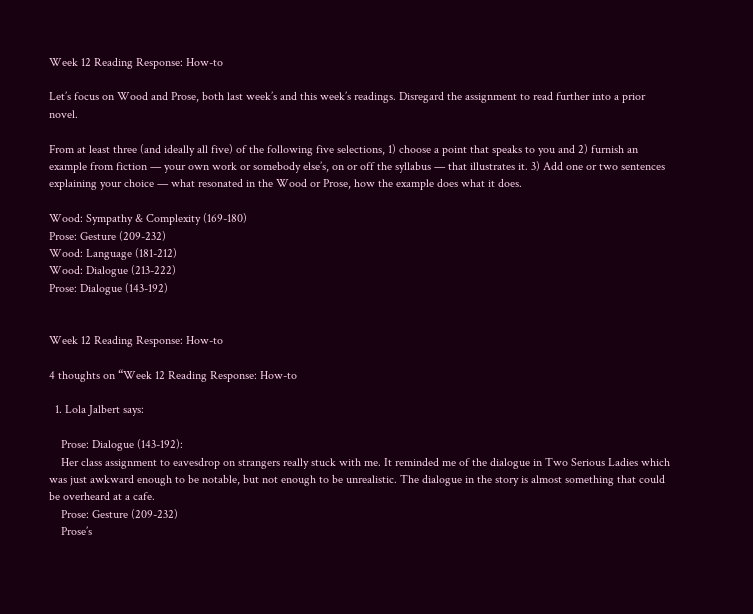Week 12 Reading Response: How-to

Let’s focus on Wood and Prose, both last week’s and this week’s readings. Disregard the assignment to read further into a prior novel.

From at least three (and ideally all five) of the following five selections, 1) choose a point that speaks to you and 2) furnish an example from fiction — your own work or somebody else’s, on or off the syllabus — that illustrates it. 3) Add one or two sentences explaining your choice — what resonated in the Wood or Prose, how the example does what it does.

Wood: Sympathy & Complexity (169-180)
Prose: Gesture (209-232)
Wood: Language (181-212)
Wood: Dialogue (213-222)
Prose: Dialogue (143-192)


Week 12 Reading Response: How-to

4 thoughts on “Week 12 Reading Response: How-to

  1. Lola Jalbert says:

    Prose: Dialogue (143-192):
    Her class assignment to eavesdrop on strangers really stuck with me. It reminded me of the dialogue in Two Serious Ladies which was just awkward enough to be notable, but not enough to be unrealistic. The dialogue in the story is almost something that could be overheard at a cafe.
    Prose: Gesture (209-232)
    Prose’s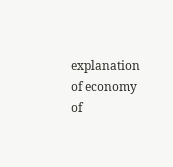explanation of economy of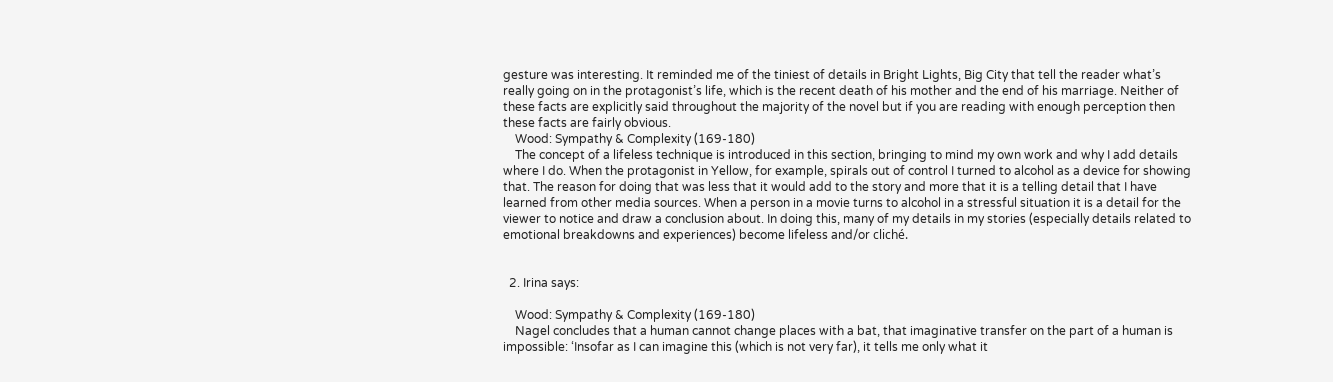gesture was interesting. It reminded me of the tiniest of details in Bright Lights, Big City that tell the reader what’s really going on in the protagonist’s life, which is the recent death of his mother and the end of his marriage. Neither of these facts are explicitly said throughout the majority of the novel but if you are reading with enough perception then these facts are fairly obvious.
    Wood: Sympathy & Complexity (169-180)
    The concept of a lifeless technique is introduced in this section, bringing to mind my own work and why I add details where I do. When the protagonist in Yellow, for example, spirals out of control I turned to alcohol as a device for showing that. The reason for doing that was less that it would add to the story and more that it is a telling detail that I have learned from other media sources. When a person in a movie turns to alcohol in a stressful situation it is a detail for the viewer to notice and draw a conclusion about. In doing this, many of my details in my stories (especially details related to emotional breakdowns and experiences) become lifeless and/or cliché.


  2. Irina says:

    Wood: Sympathy & Complexity (169-180)
    Nagel concludes that a human cannot change places with a bat, that imaginative transfer on the part of a human is impossible: ‘Insofar as I can imagine this (which is not very far), it tells me only what it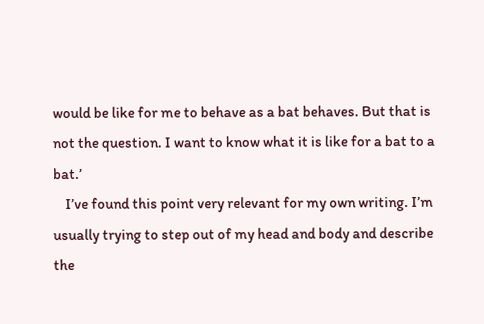would be like for me to behave as a bat behaves. But that is not the question. I want to know what it is like for a bat to a bat.’
    I’ve found this point very relevant for my own writing. I’m usually trying to step out of my head and body and describe the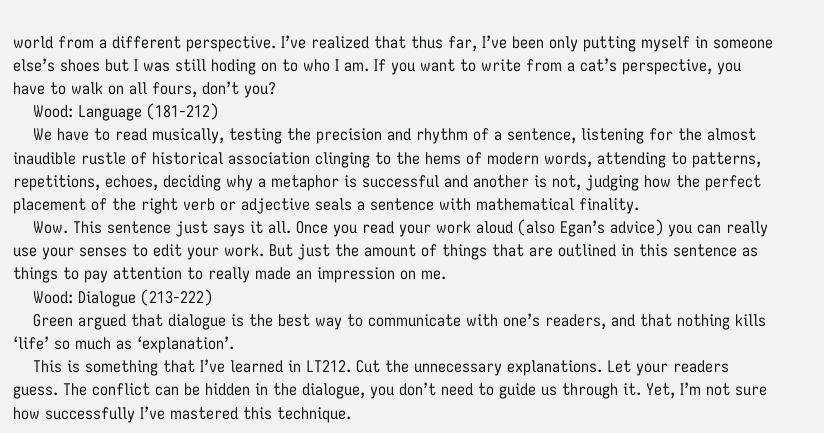world from a different perspective. I’ve realized that thus far, I’ve been only putting myself in someone else’s shoes but I was still hoding on to who I am. If you want to write from a cat’s perspective, you have to walk on all fours, don’t you?
    Wood: Language (181-212)
    We have to read musically, testing the precision and rhythm of a sentence, listening for the almost inaudible rustle of historical association clinging to the hems of modern words, attending to patterns, repetitions, echoes, deciding why a metaphor is successful and another is not, judging how the perfect placement of the right verb or adjective seals a sentence with mathematical finality.
    Wow. This sentence just says it all. Once you read your work aloud (also Egan’s advice) you can really use your senses to edit your work. But just the amount of things that are outlined in this sentence as things to pay attention to really made an impression on me.
    Wood: Dialogue (213-222)
    Green argued that dialogue is the best way to communicate with one’s readers, and that nothing kills ‘life’ so much as ‘explanation’.
    This is something that I’ve learned in LT212. Cut the unnecessary explanations. Let your readers guess. The conflict can be hidden in the dialogue, you don’t need to guide us through it. Yet, I’m not sure how successfully I’ve mastered this technique.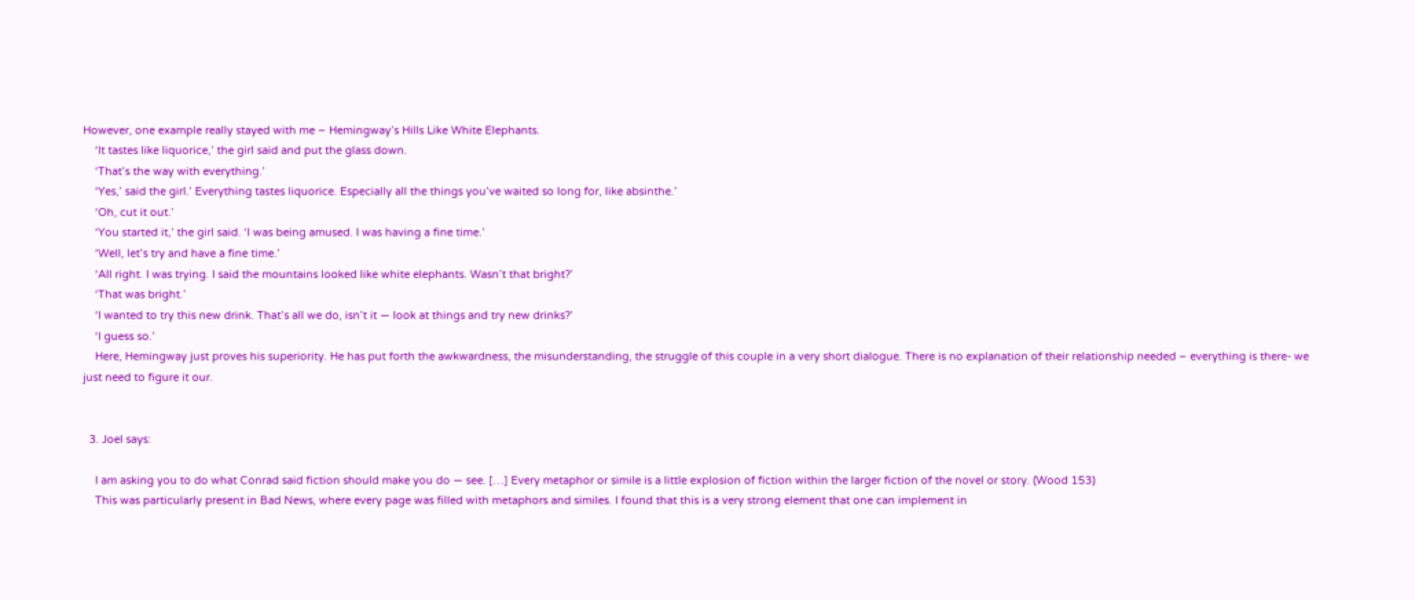However, one example really stayed with me – Hemingway’s Hills Like White Elephants.
    ‘It tastes like liquorice,’ the girl said and put the glass down.
    ‘That’s the way with everything.’
    ‘Yes,’ said the girl.’ Everything tastes liquorice. Especially all the things you’ve waited so long for, like absinthe.’
    ‘Oh, cut it out.’
    ‘You started it,’ the girl said. ‘I was being amused. I was having a fine time.’
    ‘Well, let’s try and have a fine time.’
    ‘All right. I was trying. I said the mountains looked like white elephants. Wasn’t that bright?’
    ‘That was bright.’
    ‘I wanted to try this new drink. That’s all we do, isn’t it — look at things and try new drinks?’
    ‘I guess so.’
    Here, Hemingway just proves his superiority. He has put forth the awkwardness, the misunderstanding, the struggle of this couple in a very short dialogue. There is no explanation of their relationship needed – everything is there- we just need to figure it our.


  3. Joel says:

    I am asking you to do what Conrad said fiction should make you do — see. […] Every metaphor or simile is a little explosion of fiction within the larger fiction of the novel or story. (Wood 153)
    This was particularly present in Bad News, where every page was filled with metaphors and similes. I found that this is a very strong element that one can implement in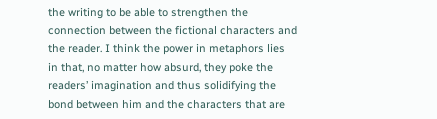the writing to be able to strengthen the connection between the fictional characters and the reader. I think the power in metaphors lies in that, no matter how absurd, they poke the readers’ imagination and thus solidifying the bond between him and the characters that are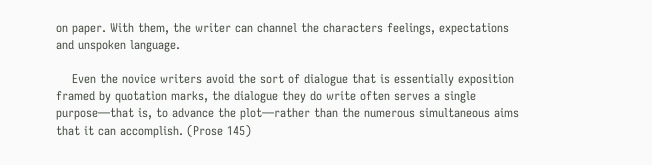on paper. With them, the writer can channel the characters feelings, expectations and unspoken language.

    Even the novice writers avoid the sort of dialogue that is essentially exposition framed by quotation marks, the dialogue they do write often serves a single purpose—that is, to advance the plot—rather than the numerous simultaneous aims that it can accomplish. (Prose 145)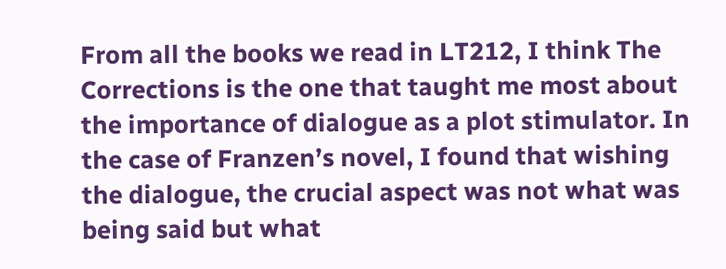From all the books we read in LT212, I think The Corrections is the one that taught me most about the importance of dialogue as a plot stimulator. In the case of Franzen’s novel, I found that wishing the dialogue, the crucial aspect was not what was being said but what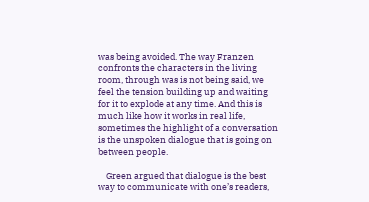was being avoided. The way Franzen confronts the characters in the living room, through was is not being said, we feel the tension building up and waiting for it to explode at any time. And this is much like how it works in real life, sometimes the highlight of a conversation is the unspoken dialogue that is going on between people.

    Green argued that dialogue is the best way to communicate with one’s readers,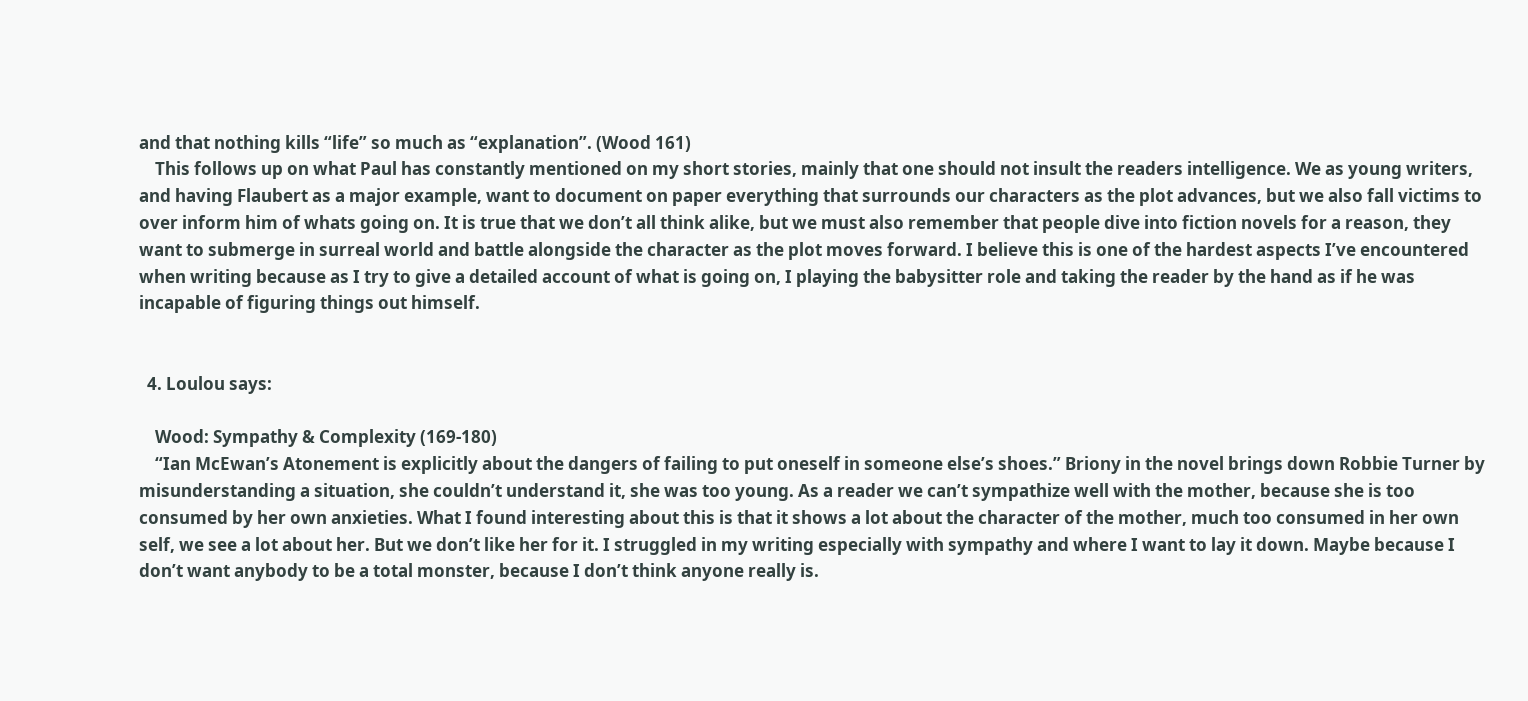and that nothing kills “life” so much as “explanation”. (Wood 161)
    This follows up on what Paul has constantly mentioned on my short stories, mainly that one should not insult the readers intelligence. We as young writers, and having Flaubert as a major example, want to document on paper everything that surrounds our characters as the plot advances, but we also fall victims to over inform him of whats going on. It is true that we don’t all think alike, but we must also remember that people dive into fiction novels for a reason, they want to submerge in surreal world and battle alongside the character as the plot moves forward. I believe this is one of the hardest aspects I’ve encountered when writing because as I try to give a detailed account of what is going on, I playing the babysitter role and taking the reader by the hand as if he was incapable of figuring things out himself.


  4. Loulou says:

    Wood: Sympathy & Complexity (169-180)
    “Ian McEwan’s Atonement is explicitly about the dangers of failing to put oneself in someone else’s shoes.” Briony in the novel brings down Robbie Turner by misunderstanding a situation, she couldn’t understand it, she was too young. As a reader we can’t sympathize well with the mother, because she is too consumed by her own anxieties. What I found interesting about this is that it shows a lot about the character of the mother, much too consumed in her own self, we see a lot about her. But we don’t like her for it. I struggled in my writing especially with sympathy and where I want to lay it down. Maybe because I don’t want anybody to be a total monster, because I don’t think anyone really is.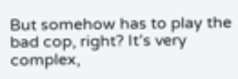But somehow has to play the bad cop, right? It’s very complex,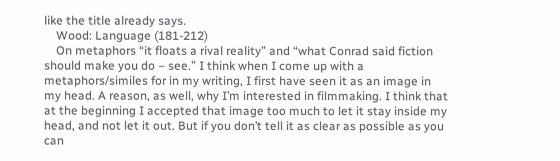like the title already says.
    Wood: Language (181-212)
    On metaphors “it floats a rival reality” and “what Conrad said fiction should make you do – see.” I think when I come up with a metaphors/similes for in my writing, I first have seen it as an image in my head. A reason, as well, why I’m interested in filmmaking. I think that at the beginning I accepted that image too much to let it stay inside my head, and not let it out. But if you don’t tell it as clear as possible as you can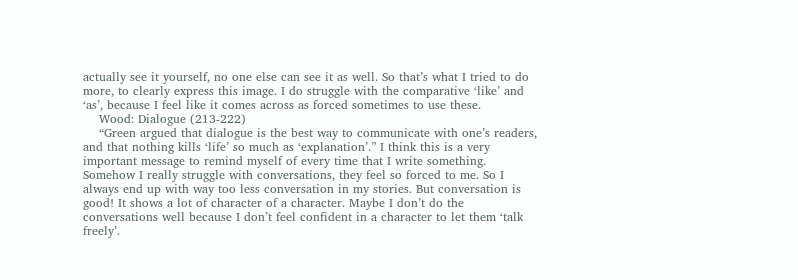actually see it yourself, no one else can see it as well. So that’s what I tried to do more, to clearly express this image. I do struggle with the comparative ‘like’ and ‘as’, because I feel like it comes across as forced sometimes to use these.
    Wood: Dialogue (213-222)
    “Green argued that dialogue is the best way to communicate with one’s readers, and that nothing kills ‘life’ so much as ‘explanation’.” I think this is a very important message to remind myself of every time that I write something. Somehow I really struggle with conversations, they feel so forced to me. So I always end up with way too less conversation in my stories. But conversation is good! It shows a lot of character of a character. Maybe I don’t do the conversations well because I don’t feel confident in a character to let them ‘talk freely’.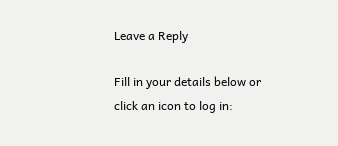Leave a Reply

Fill in your details below or click an icon to log in: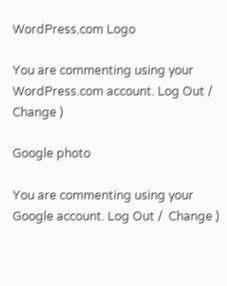WordPress.com Logo

You are commenting using your WordPress.com account. Log Out /  Change )

Google photo

You are commenting using your Google account. Log Out /  Change )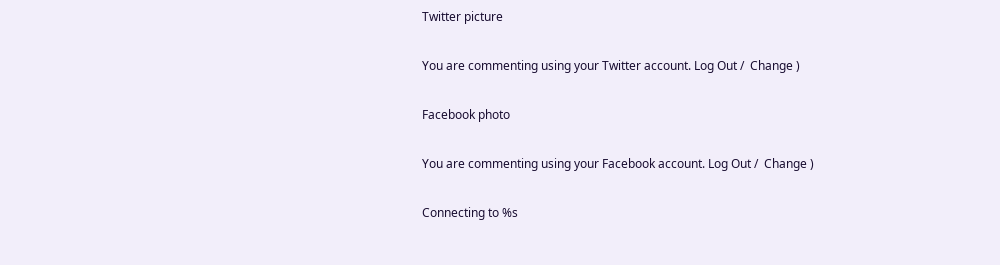Twitter picture

You are commenting using your Twitter account. Log Out /  Change )

Facebook photo

You are commenting using your Facebook account. Log Out /  Change )

Connecting to %s